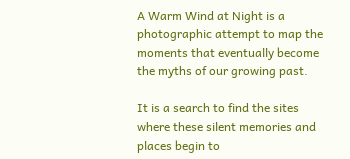A Warm Wind at Night is a photographic attempt to map the moments that eventually become the myths of our growing past.

It is a search to find the sites where these silent memories and places begin to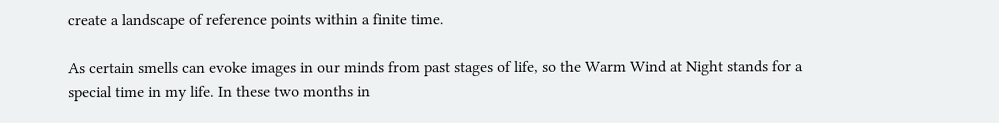create a landscape of reference points within a finite time.

As certain smells can evoke images in our minds from past stages of life, so the Warm Wind at Night stands for a special time in my life. In these two months in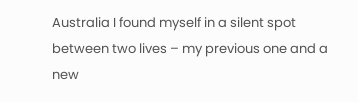Australia I found myself in a silent spot between two lives – my previous one and a new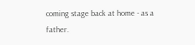coming stage back at home - as a father.